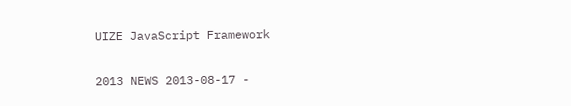UIZE JavaScript Framework

2013 NEWS 2013-08-17 -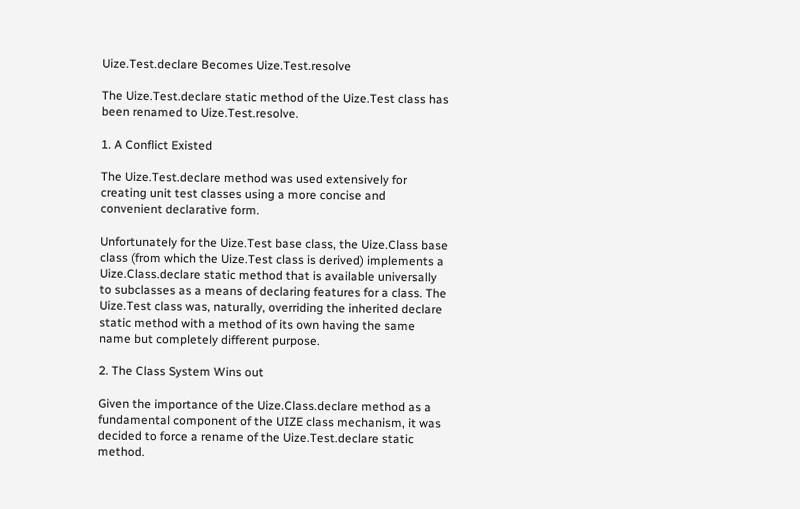Uize.Test.declare Becomes Uize.Test.resolve

The Uize.Test.declare static method of the Uize.Test class has been renamed to Uize.Test.resolve.

1. A Conflict Existed

The Uize.Test.declare method was used extensively for creating unit test classes using a more concise and convenient declarative form.

Unfortunately for the Uize.Test base class, the Uize.Class base class (from which the Uize.Test class is derived) implements a Uize.Class.declare static method that is available universally to subclasses as a means of declaring features for a class. The Uize.Test class was, naturally, overriding the inherited declare static method with a method of its own having the same name but completely different purpose.

2. The Class System Wins out

Given the importance of the Uize.Class.declare method as a fundamental component of the UIZE class mechanism, it was decided to force a rename of the Uize.Test.declare static method.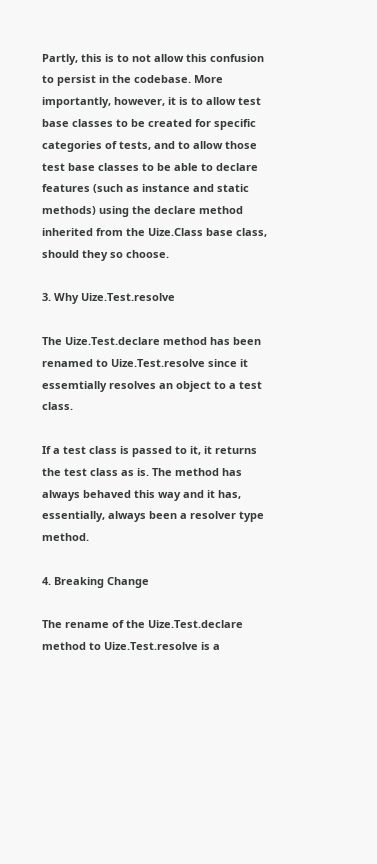Partly, this is to not allow this confusion to persist in the codebase. More importantly, however, it is to allow test base classes to be created for specific categories of tests, and to allow those test base classes to be able to declare features (such as instance and static methods) using the declare method inherited from the Uize.Class base class, should they so choose.

3. Why Uize.Test.resolve

The Uize.Test.declare method has been renamed to Uize.Test.resolve since it essemtially resolves an object to a test class.

If a test class is passed to it, it returns the test class as is. The method has always behaved this way and it has, essentially, always been a resolver type method.

4. Breaking Change

The rename of the Uize.Test.declare method to Uize.Test.resolve is a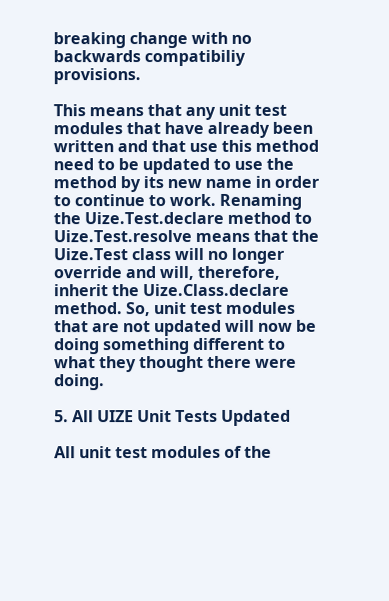breaking change with no backwards compatibiliy provisions.

This means that any unit test modules that have already been written and that use this method need to be updated to use the method by its new name in order to continue to work. Renaming the Uize.Test.declare method to Uize.Test.resolve means that the Uize.Test class will no longer override and will, therefore, inherit the Uize.Class.declare method. So, unit test modules that are not updated will now be doing something different to what they thought there were doing.

5. All UIZE Unit Tests Updated

All unit test modules of the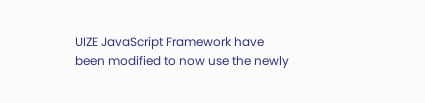UIZE JavaScript Framework have been modified to now use the newly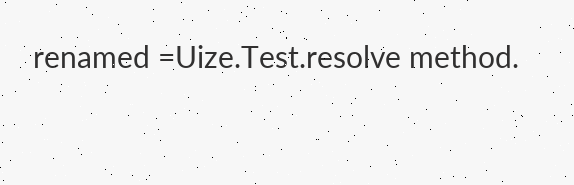renamed =Uize.Test.resolve method.